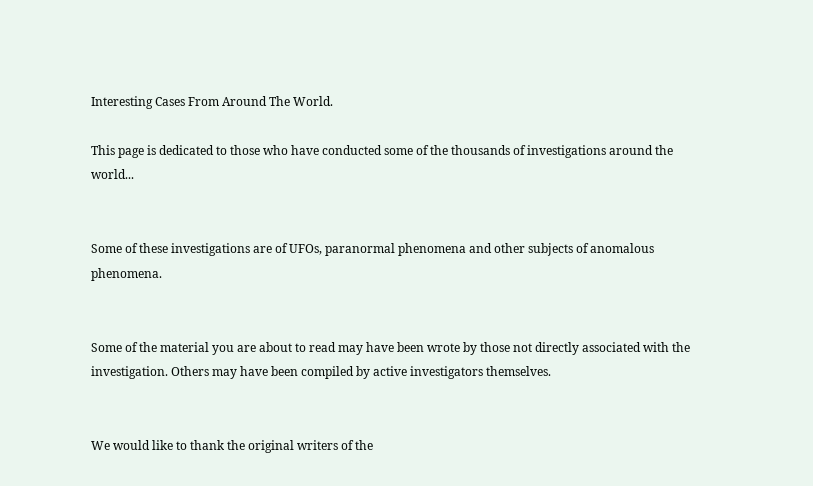Interesting Cases From Around The World.

This page is dedicated to those who have conducted some of the thousands of investigations around the world...


Some of these investigations are of UFOs, paranormal phenomena and other subjects of anomalous phenomena.


Some of the material you are about to read may have been wrote by those not directly associated with the investigation. Others may have been compiled by active investigators themselves.


We would like to thank the original writers of the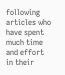following articles who have spent much time and effort in their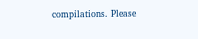compilations. Please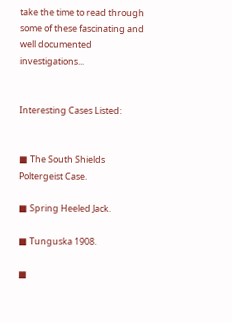take the time to read through some of these fascinating and well documented investigations...


Interesting Cases Listed:


■ The South Shields Poltergeist Case.

■ Spring Heeled Jack.

■ Tunguska 1908.

■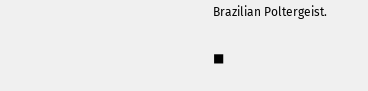Brazilian Poltergeist.

■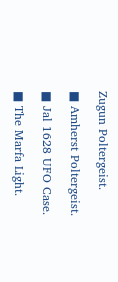Zugun Poltergeist.

■ Amherst Poltergeist.

■ Jal 1628 UFO Case.

■ The Marfa Light.